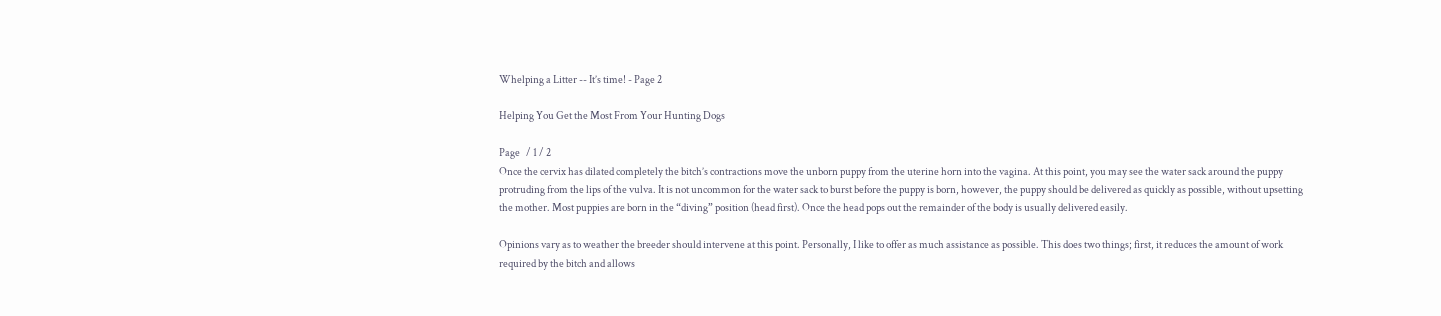Whelping a Litter -- It’s time! - Page 2

Helping You Get the Most From Your Hunting Dogs

Page   / 1 / 2
Once the cervix has dilated completely the bitch’s contractions move the unborn puppy from the uterine horn into the vagina. At this point, you may see the water sack around the puppy protruding from the lips of the vulva. It is not uncommon for the water sack to burst before the puppy is born, however, the puppy should be delivered as quickly as possible, without upsetting the mother. Most puppies are born in the “diving” position (head first). Once the head pops out the remainder of the body is usually delivered easily.

Opinions vary as to weather the breeder should intervene at this point. Personally, I like to offer as much assistance as possible. This does two things; first, it reduces the amount of work required by the bitch and allows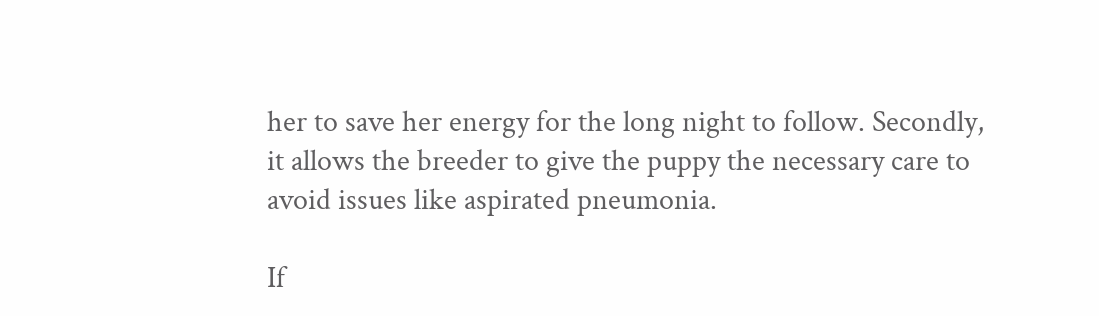her to save her energy for the long night to follow. Secondly, it allows the breeder to give the puppy the necessary care to avoid issues like aspirated pneumonia.

If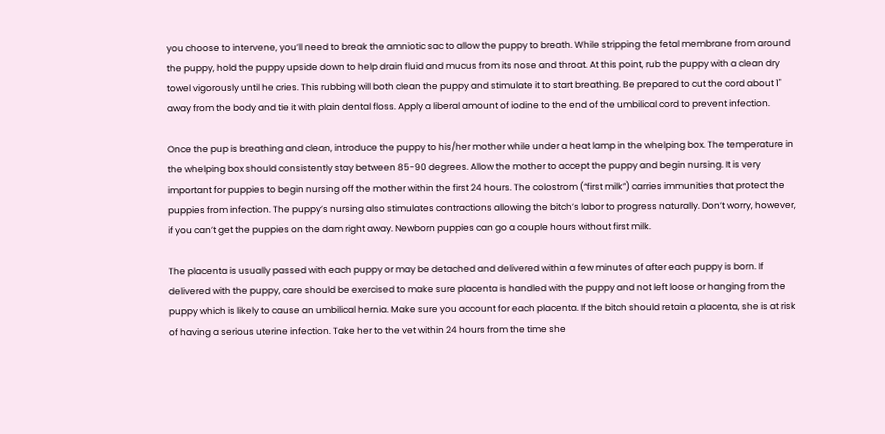you choose to intervene, you’ll need to break the amniotic sac to allow the puppy to breath. While stripping the fetal membrane from around the puppy, hold the puppy upside down to help drain fluid and mucus from its nose and throat. At this point, rub the puppy with a clean dry towel vigorously until he cries. This rubbing will both clean the puppy and stimulate it to start breathing. Be prepared to cut the cord about 1" away from the body and tie it with plain dental floss. Apply a liberal amount of iodine to the end of the umbilical cord to prevent infection.

Once the pup is breathing and clean, introduce the puppy to his/her mother while under a heat lamp in the whelping box. The temperature in the whelping box should consistently stay between 85-90 degrees. Allow the mother to accept the puppy and begin nursing. It is very important for puppies to begin nursing off the mother within the first 24 hours. The colostrom (“first milk”) carries immunities that protect the puppies from infection. The puppy’s nursing also stimulates contractions allowing the bitch’s labor to progress naturally. Don’t worry, however, if you can’t get the puppies on the dam right away. Newborn puppies can go a couple hours without first milk.

The placenta is usually passed with each puppy or may be detached and delivered within a few minutes of after each puppy is born. If delivered with the puppy, care should be exercised to make sure placenta is handled with the puppy and not left loose or hanging from the puppy which is likely to cause an umbilical hernia. Make sure you account for each placenta. If the bitch should retain a placenta, she is at risk of having a serious uterine infection. Take her to the vet within 24 hours from the time she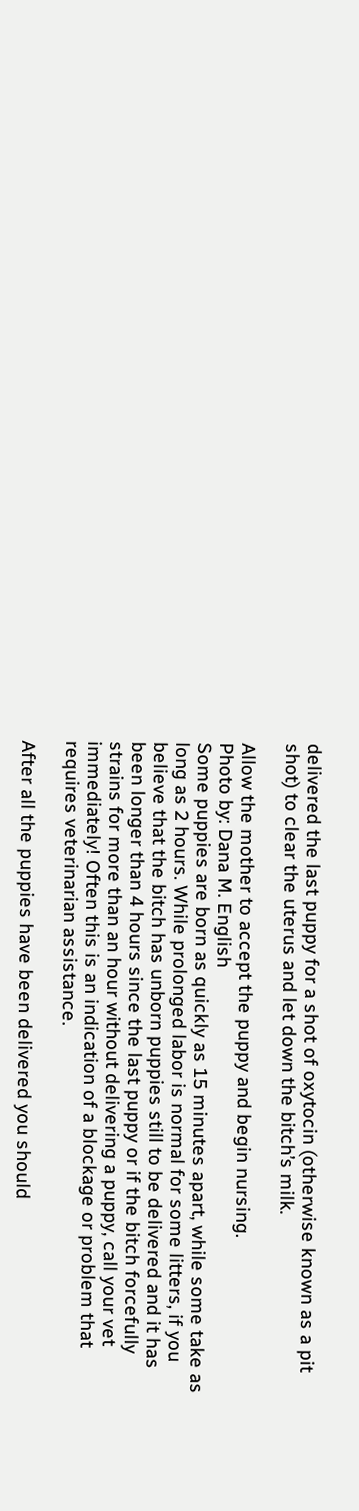delivered the last puppy for a shot of oxytocin (otherwise known as a pit shot) to clear the uterus and let down the bitch’s milk.

Allow the mother to accept the puppy and begin nursing.
Photo by: Dana M. English
Some puppies are born as quickly as 15 minutes apart, while some take as long as 2 hours. While prolonged labor is normal for some litters, if you believe that the bitch has unborn puppies still to be delivered and it has been longer than 4 hours since the last puppy or if the bitch forcefully strains for more than an hour without delivering a puppy, call your vet immediately! Often this is an indication of a blockage or problem that requires veterinarian assistance.

After all the puppies have been delivered you should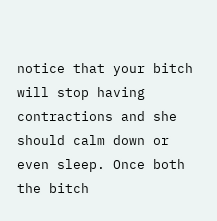notice that your bitch will stop having contractions and she should calm down or even sleep. Once both the bitch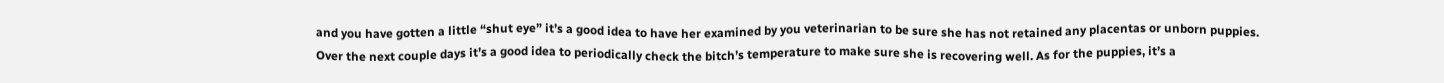and you have gotten a little “shut eye” it’s a good idea to have her examined by you veterinarian to be sure she has not retained any placentas or unborn puppies. Over the next couple days it’s a good idea to periodically check the bitch’s temperature to make sure she is recovering well. As for the puppies, it’s a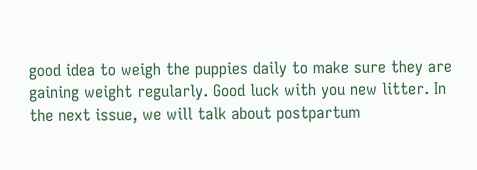good idea to weigh the puppies daily to make sure they are gaining weight regularly. Good luck with you new litter. In the next issue, we will talk about postpartum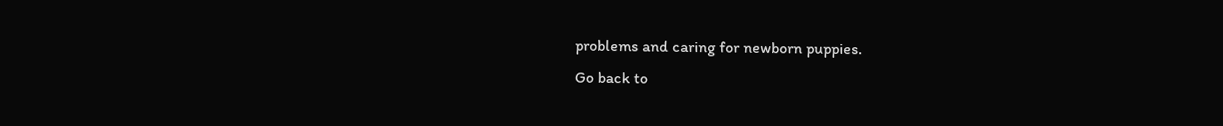problems and caring for newborn puppies.
Go back to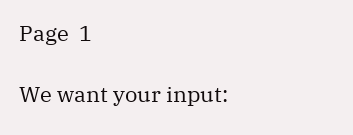Page  1

We want your input: